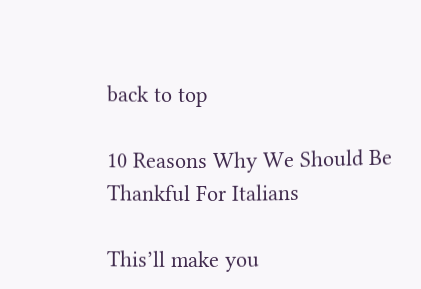back to top

10 Reasons Why We Should Be Thankful For Italians

This’ll make you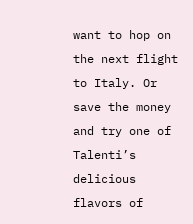want to hop on the next flight to Italy. Or save the money and try one of Talenti’s delicious flavors of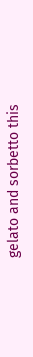gelato and sorbetto this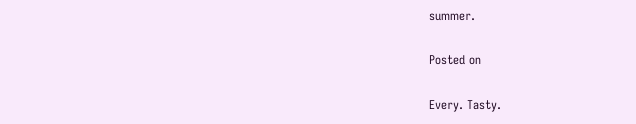summer.

Posted on

Every. Tasty.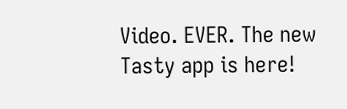Video. EVER. The new Tasty app is here!